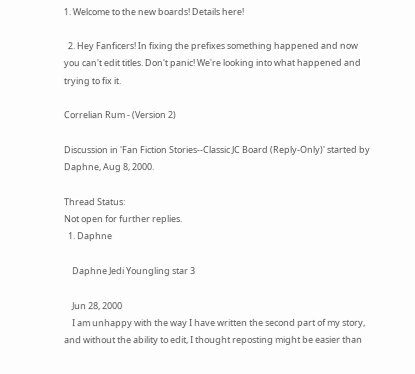1. Welcome to the new boards! Details here!

  2. Hey Fanficers! In fixing the prefixes something happened and now you can't edit titles. Don't panic! We're looking into what happened and trying to fix it.

Correlian Rum - (Version 2)

Discussion in 'Fan Fiction Stories--Classic JC Board (Reply-Only)' started by Daphne, Aug 8, 2000.

Thread Status:
Not open for further replies.
  1. Daphne

    Daphne Jedi Youngling star 3

    Jun 28, 2000
    I am unhappy with the way I have written the second part of my story, and without the ability to edit, I thought reposting might be easier than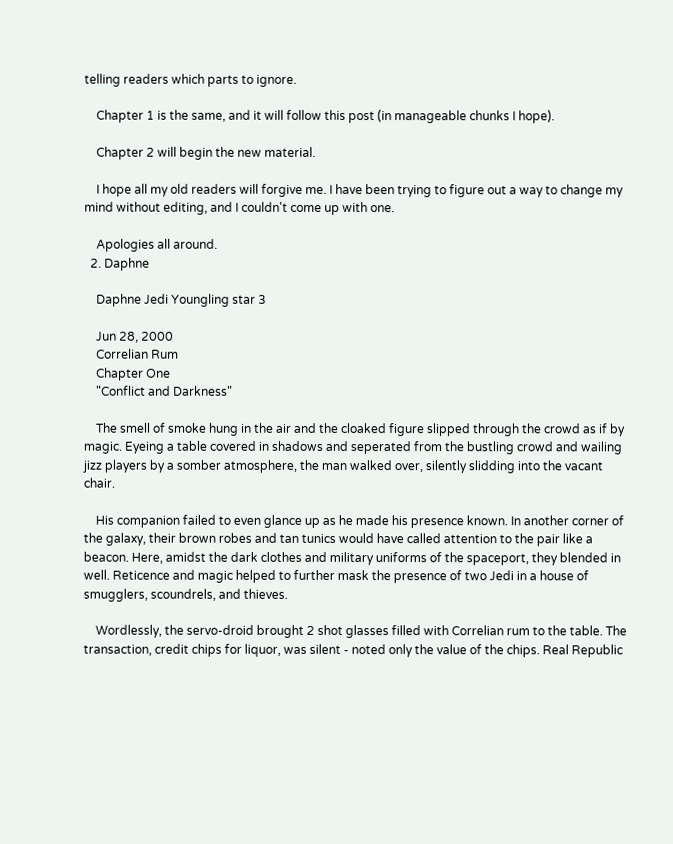telling readers which parts to ignore.

    Chapter 1 is the same, and it will follow this post (in manageable chunks I hope).

    Chapter 2 will begin the new material.

    I hope all my old readers will forgive me. I have been trying to figure out a way to change my mind without editing, and I couldn't come up with one.

    Apologies all around.
  2. Daphne

    Daphne Jedi Youngling star 3

    Jun 28, 2000
    Correlian Rum
    Chapter One
    "Conflict and Darkness"

    The smell of smoke hung in the air and the cloaked figure slipped through the crowd as if by magic. Eyeing a table covered in shadows and seperated from the bustling crowd and wailing jizz players by a somber atmosphere, the man walked over, silently slidding into the vacant chair.

    His companion failed to even glance up as he made his presence known. In another corner of the galaxy, their brown robes and tan tunics would have called attention to the pair like a beacon. Here, amidst the dark clothes and military uniforms of the spaceport, they blended in well. Reticence and magic helped to further mask the presence of two Jedi in a house of smugglers, scoundrels, and thieves.

    Wordlessly, the servo-droid brought 2 shot glasses filled with Correlian rum to the table. The transaction, credit chips for liquor, was silent - noted only the value of the chips. Real Republic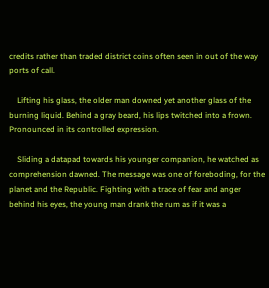credits rather than traded district coins often seen in out of the way ports of call.

    Lifting his glass, the older man downed yet another glass of the burning liquid. Behind a gray beard, his lips twitched into a frown. Pronounced in its controlled expression.

    Sliding a datapad towards his younger companion, he watched as comprehension dawned. The message was one of foreboding, for the planet and the Republic. Fighting with a trace of fear and anger behind his eyes, the young man drank the rum as if it was a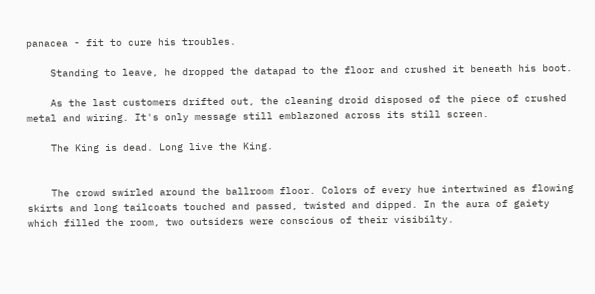panacea - fit to cure his troubles.

    Standing to leave, he dropped the datapad to the floor and crushed it beneath his boot.

    As the last customers drifted out, the cleaning droid disposed of the piece of crushed metal and wiring. It's only message still emblazoned across its still screen.

    The King is dead. Long live the King.


    The crowd swirled around the ballroom floor. Colors of every hue intertwined as flowing skirts and long tailcoats touched and passed, twisted and dipped. In the aura of gaiety which filled the room, two outsiders were conscious of their visibilty.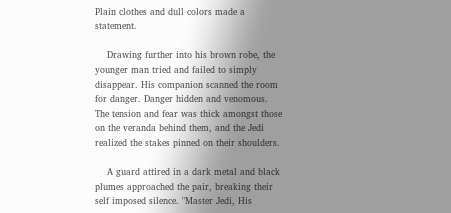Plain clothes and dull colors made a statement.

    Drawing further into his brown robe, the younger man tried and failed to simply disappear. His companion scanned the room for danger. Danger hidden and venomous. The tension and fear was thick amongst those on the veranda behind them, and the Jedi realized the stakes pinned on their shoulders.

    A guard attired in a dark metal and black plumes approached the pair, breaking their self imposed silence. "Master Jedi, His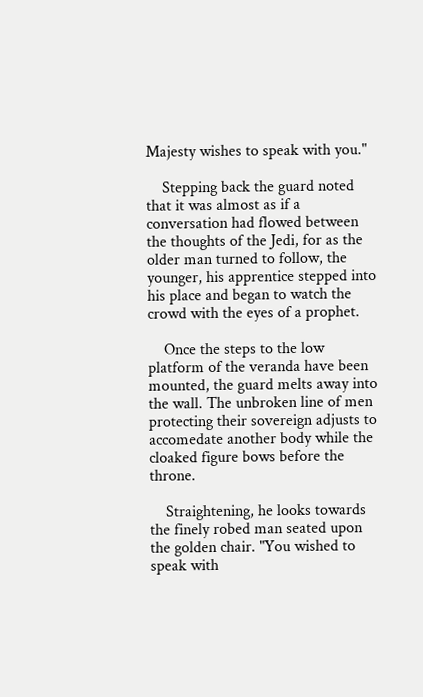Majesty wishes to speak with you."

    Stepping back the guard noted that it was almost as if a conversation had flowed between the thoughts of the Jedi, for as the older man turned to follow, the younger, his apprentice stepped into his place and began to watch the crowd with the eyes of a prophet.

    Once the steps to the low platform of the veranda have been mounted, the guard melts away into the wall. The unbroken line of men protecting their sovereign adjusts to accomedate another body while the cloaked figure bows before the throne.

    Straightening, he looks towards the finely robed man seated upon the golden chair. "You wished to speak with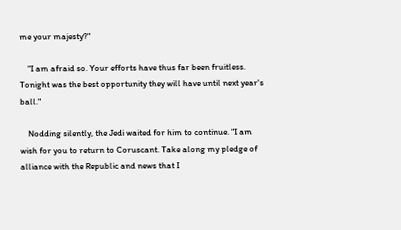me your majesty?"

    "I am afraid so. Your efforts have thus far been fruitless. Tonight was the best opportunity they will have until next year's ball."

    Nodding silently, the Jedi waited for him to continue. "I am wish for you to return to Coruscant. Take along my pledge of alliance with the Republic and news that I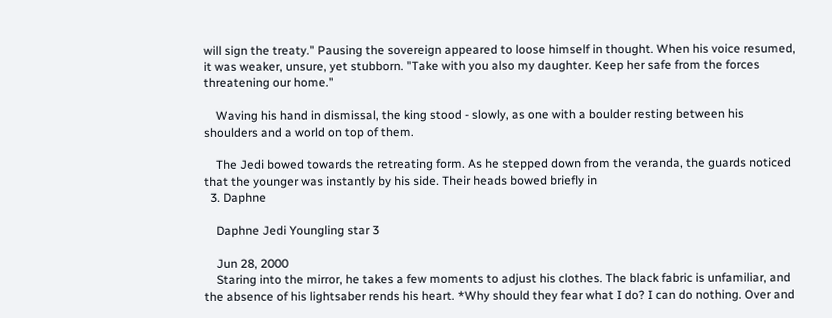will sign the treaty." Pausing the sovereign appeared to loose himself in thought. When his voice resumed, it was weaker, unsure, yet stubborn. "Take with you also my daughter. Keep her safe from the forces threatening our home."

    Waving his hand in dismissal, the king stood - slowly, as one with a boulder resting between his shoulders and a world on top of them.

    The Jedi bowed towards the retreating form. As he stepped down from the veranda, the guards noticed that the younger was instantly by his side. Their heads bowed briefly in
  3. Daphne

    Daphne Jedi Youngling star 3

    Jun 28, 2000
    Staring into the mirror, he takes a few moments to adjust his clothes. The black fabric is unfamiliar, and the absence of his lightsaber rends his heart. *Why should they fear what I do? I can do nothing. Over and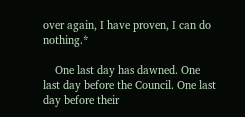over again, I have proven, I can do nothing.*

    One last day has dawned. One last day before the Council. One last day before their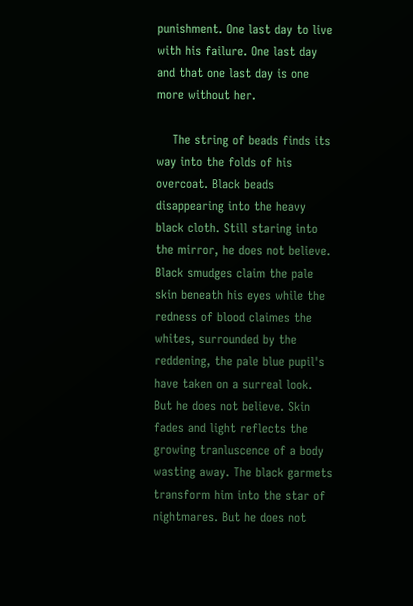punishment. One last day to live with his failure. One last day and that one last day is one more without her.

    The string of beads finds its way into the folds of his overcoat. Black beads disappearing into the heavy black cloth. Still staring into the mirror, he does not believe. Black smudges claim the pale skin beneath his eyes while the redness of blood claimes the whites, surrounded by the reddening, the pale blue pupil's have taken on a surreal look. But he does not believe. Skin fades and light reflects the growing tranluscence of a body wasting away. The black garmets transform him into the star of nightmares. But he does not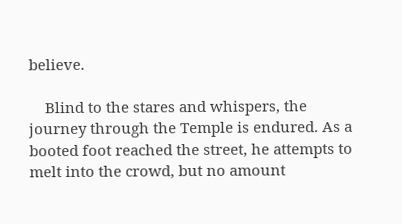believe.

    Blind to the stares and whispers, the journey through the Temple is endured. As a booted foot reached the street, he attempts to melt into the crowd, but no amount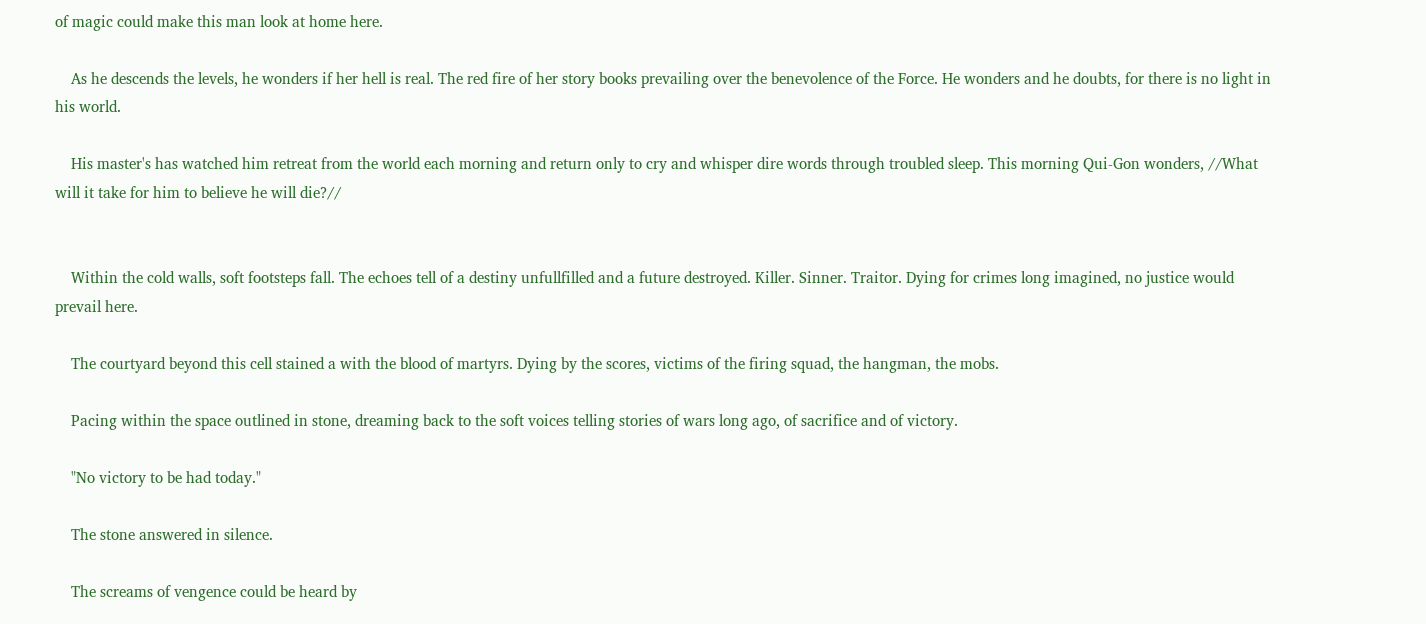of magic could make this man look at home here.

    As he descends the levels, he wonders if her hell is real. The red fire of her story books prevailing over the benevolence of the Force. He wonders and he doubts, for there is no light in his world.

    His master's has watched him retreat from the world each morning and return only to cry and whisper dire words through troubled sleep. This morning Qui-Gon wonders, //What will it take for him to believe he will die?//


    Within the cold walls, soft footsteps fall. The echoes tell of a destiny unfullfilled and a future destroyed. Killer. Sinner. Traitor. Dying for crimes long imagined, no justice would prevail here.

    The courtyard beyond this cell stained a with the blood of martyrs. Dying by the scores, victims of the firing squad, the hangman, the mobs.

    Pacing within the space outlined in stone, dreaming back to the soft voices telling stories of wars long ago, of sacrifice and of victory.

    "No victory to be had today."

    The stone answered in silence.

    The screams of vengence could be heard by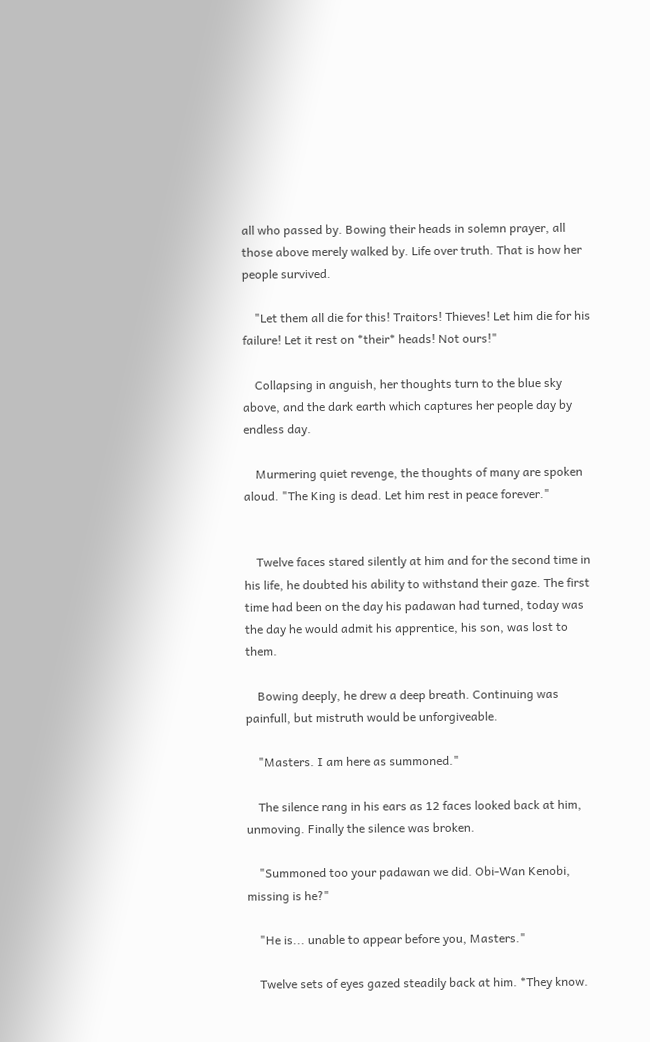all who passed by. Bowing their heads in solemn prayer, all those above merely walked by. Life over truth. That is how her people survived.

    "Let them all die for this! Traitors! Thieves! Let him die for his failure! Let it rest on *their* heads! Not ours!"

    Collapsing in anguish, her thoughts turn to the blue sky above, and the dark earth which captures her people day by endless day.

    Murmering quiet revenge, the thoughts of many are spoken aloud. "The King is dead. Let him rest in peace forever."


    Twelve faces stared silently at him and for the second time in his life, he doubted his ability to withstand their gaze. The first time had been on the day his padawan had turned, today was the day he would admit his apprentice, his son, was lost to them.

    Bowing deeply, he drew a deep breath. Continuing was painfull, but mistruth would be unforgiveable.

    "Masters. I am here as summoned."

    The silence rang in his ears as 12 faces looked back at him, unmoving. Finally the silence was broken.

    "Summoned too your padawan we did. Obi-Wan Kenobi, missing is he?"

    "He is... unable to appear before you, Masters."

    Twelve sets of eyes gazed steadily back at him. *They know.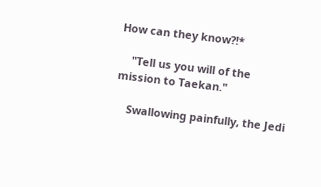How can they know?!*

    "Tell us you will of the mission to Taekan."

    Swallowing painfully, the Jedi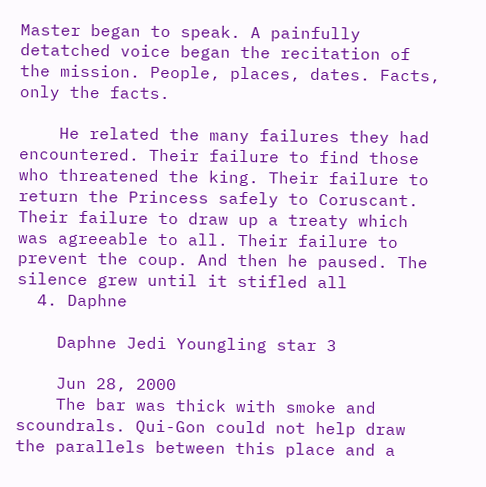Master began to speak. A painfully detatched voice began the recitation of the mission. People, places, dates. Facts, only the facts.

    He related the many failures they had encountered. Their failure to find those who threatened the king. Their failure to return the Princess safely to Coruscant. Their failure to draw up a treaty which was agreeable to all. Their failure to prevent the coup. And then he paused. The silence grew until it stifled all
  4. Daphne

    Daphne Jedi Youngling star 3

    Jun 28, 2000
    The bar was thick with smoke and scoundrals. Qui-Gon could not help draw the parallels between this place and a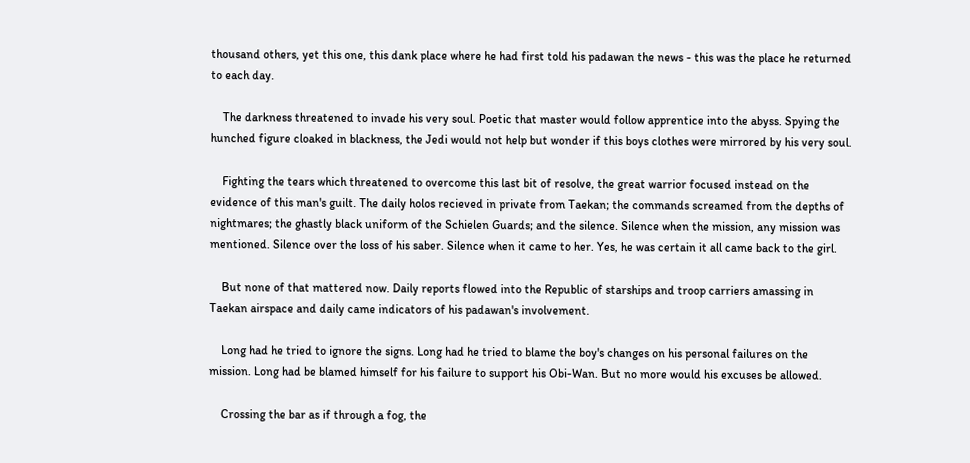thousand others, yet this one, this dank place where he had first told his padawan the news - this was the place he returned to each day.

    The darkness threatened to invade his very soul. Poetic that master would follow apprentice into the abyss. Spying the hunched figure cloaked in blackness, the Jedi would not help but wonder if this boys clothes were mirrored by his very soul.

    Fighting the tears which threatened to overcome this last bit of resolve, the great warrior focused instead on the evidence of this man's guilt. The daily holos recieved in private from Taekan; the commands screamed from the depths of nightmares; the ghastly black uniform of the Schielen Guards; and the silence. Silence when the mission, any mission was mentioned. Silence over the loss of his saber. Silence when it came to her. Yes, he was certain it all came back to the girl.

    But none of that mattered now. Daily reports flowed into the Republic of starships and troop carriers amassing in Taekan airspace and daily came indicators of his padawan's involvement.

    Long had he tried to ignore the signs. Long had he tried to blame the boy's changes on his personal failures on the mission. Long had be blamed himself for his failure to support his Obi-Wan. But no more would his excuses be allowed.

    Crossing the bar as if through a fog, the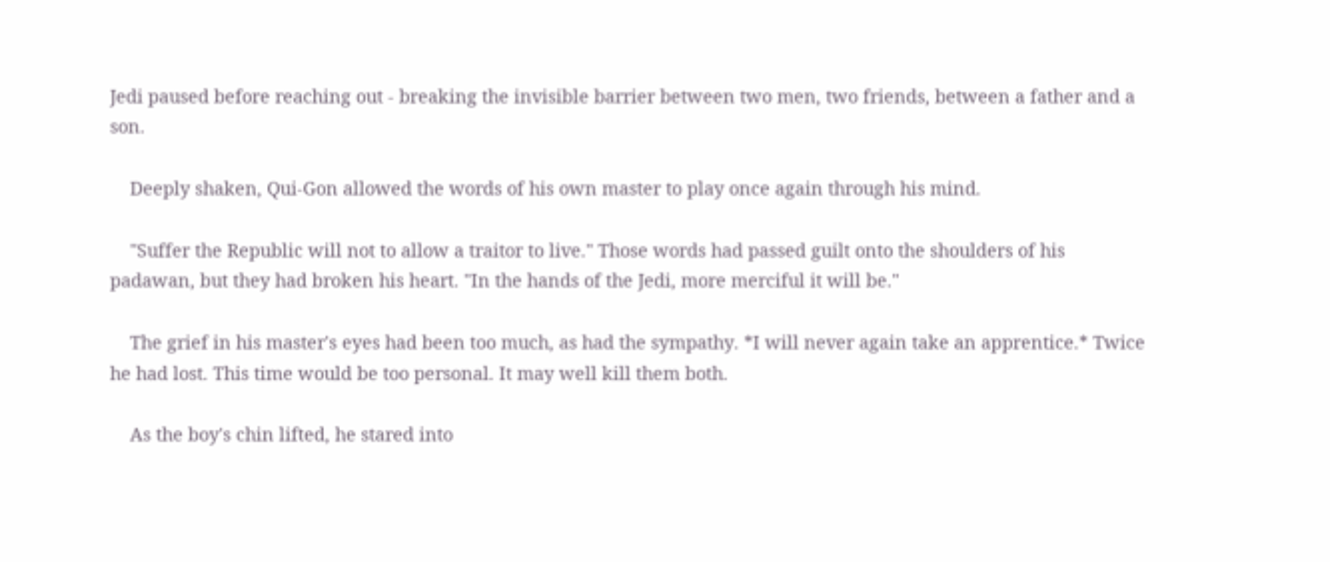Jedi paused before reaching out - breaking the invisible barrier between two men, two friends, between a father and a son.

    Deeply shaken, Qui-Gon allowed the words of his own master to play once again through his mind.

    "Suffer the Republic will not to allow a traitor to live." Those words had passed guilt onto the shoulders of his padawan, but they had broken his heart. "In the hands of the Jedi, more merciful it will be."

    The grief in his master's eyes had been too much, as had the sympathy. *I will never again take an apprentice.* Twice he had lost. This time would be too personal. It may well kill them both.

    As the boy's chin lifted, he stared into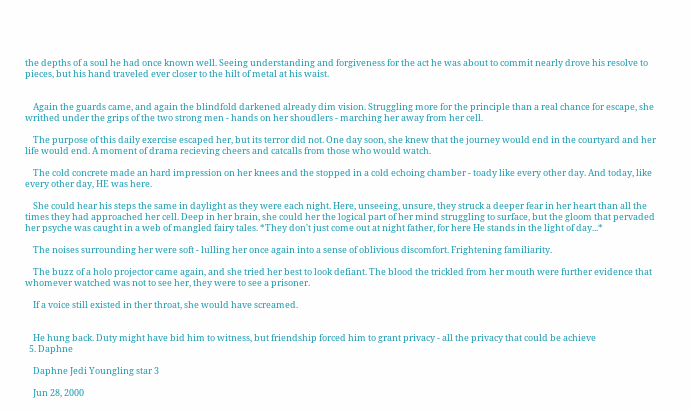the depths of a soul he had once known well. Seeing understanding and forgiveness for the act he was about to commit nearly drove his resolve to pieces, but his hand traveled ever closer to the hilt of metal at his waist.


    Again the guards came, and again the blindfold darkened already dim vision. Struggling more for the principle than a real chance for escape, she writhed under the grips of the two strong men - hands on her shoudlers - marching her away from her cell.

    The purpose of this daily exercise escaped her, but its terror did not. One day soon, she knew that the journey would end in the courtyard and her life would end. A moment of drama recieving cheers and catcalls from those who would watch.

    The cold concrete made an hard impression on her knees and the stopped in a cold echoing chamber - toady like every other day. And today, like every other day, HE was here.

    She could hear his steps the same in daylight as they were each night. Here, unseeing, unsure, they struck a deeper fear in her heart than all the times they had approached her cell. Deep in her brain, she could her the logical part of her mind struggling to surface, but the gloom that pervaded her psyche was caught in a web of mangled fairy tales. *They don't just come out at night father, for here He stands in the light of day...*

    The noises surrounding her were soft - lulling her once again into a sense of oblivious discomfort. Frightening familiarity.

    The buzz of a holo projector came again, and she tried her best to look defiant. The blood the trickled from her mouth were further evidence that whomever watched was not to see her, they were to see a prisoner.

    If a voice still existed in ther throat, she would have screamed.


    He hung back. Duty might have bid him to witness, but friendship forced him to grant privacy - all the privacy that could be achieve
  5. Daphne

    Daphne Jedi Youngling star 3

    Jun 28, 2000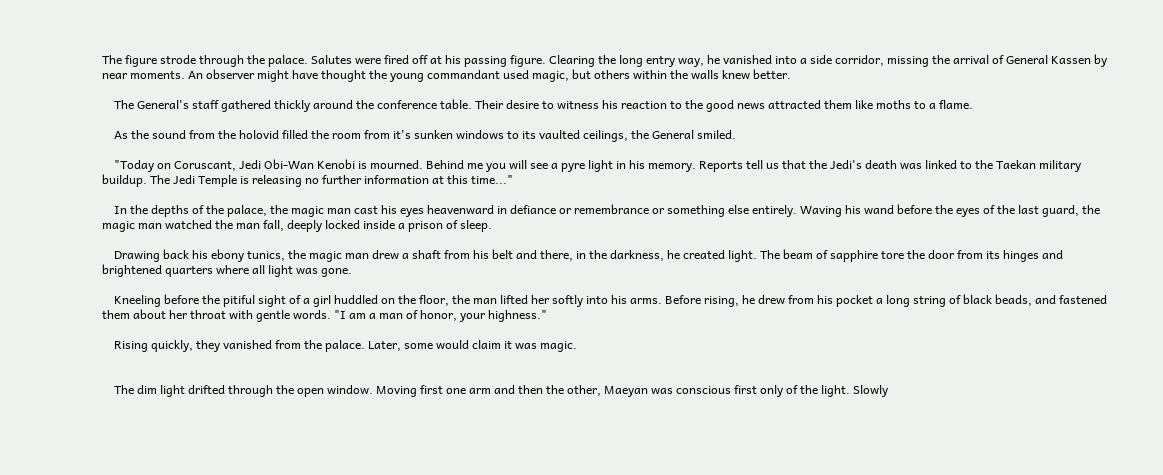The figure strode through the palace. Salutes were fired off at his passing figure. Clearing the long entry way, he vanished into a side corridor, missing the arrival of General Kassen by near moments. An observer might have thought the young commandant used magic, but others within the walls knew better.

    The General's staff gathered thickly around the conference table. Their desire to witness his reaction to the good news attracted them like moths to a flame.

    As the sound from the holovid filled the room from it's sunken windows to its vaulted ceilings, the General smiled.

    "Today on Coruscant, Jedi Obi-Wan Kenobi is mourned. Behind me you will see a pyre light in his memory. Reports tell us that the Jedi's death was linked to the Taekan military buildup. The Jedi Temple is releasing no further information at this time..."

    In the depths of the palace, the magic man cast his eyes heavenward in defiance or remembrance or something else entirely. Waving his wand before the eyes of the last guard, the magic man watched the man fall, deeply locked inside a prison of sleep.

    Drawing back his ebony tunics, the magic man drew a shaft from his belt and there, in the darkness, he created light. The beam of sapphire tore the door from its hinges and brightened quarters where all light was gone.

    Kneeling before the pitiful sight of a girl huddled on the floor, the man lifted her softly into his arms. Before rising, he drew from his pocket a long string of black beads, and fastened them about her throat with gentle words. "I am a man of honor, your highness."

    Rising quickly, they vanished from the palace. Later, some would claim it was magic.


    The dim light drifted through the open window. Moving first one arm and then the other, Maeyan was conscious first only of the light. Slowly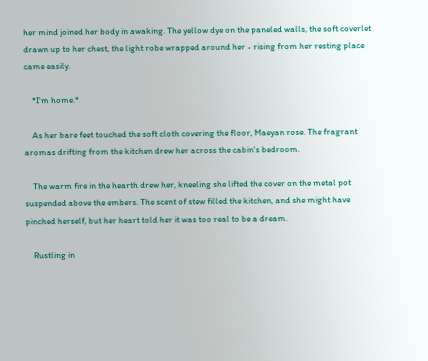her mind joined her body in awaking. The yellow dye on the paneled walls, the soft coverlet drawn up to her chest, the light robe wrapped around her - rising from her resting place came easily.

    *I'm home.*

    As her bare feet touched the soft cloth covering the floor, Maeyan rose. The fragrant aromas drifting from the kitchen drew her across the cabin's bedroom.

    The warm fire in the hearth drew her, kneeling she lifted the cover on the metal pot suspended above the embers. The scent of stew filled the kitchen, and she might have pinched herself, but her heart told her it was too real to be a dream.

    Rustling in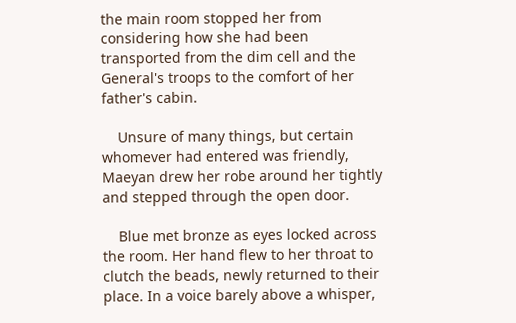the main room stopped her from considering how she had been transported from the dim cell and the General's troops to the comfort of her father's cabin.

    Unsure of many things, but certain whomever had entered was friendly, Maeyan drew her robe around her tightly and stepped through the open door.

    Blue met bronze as eyes locked across the room. Her hand flew to her throat to clutch the beads, newly returned to their place. In a voice barely above a whisper,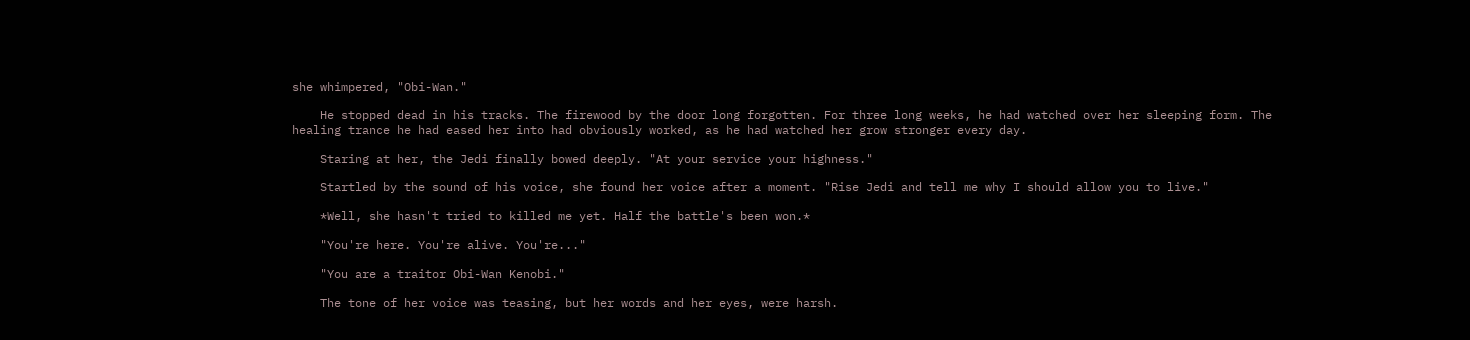she whimpered, "Obi-Wan."

    He stopped dead in his tracks. The firewood by the door long forgotten. For three long weeks, he had watched over her sleeping form. The healing trance he had eased her into had obviously worked, as he had watched her grow stronger every day.

    Staring at her, the Jedi finally bowed deeply. "At your service your highness."

    Startled by the sound of his voice, she found her voice after a moment. "Rise Jedi and tell me why I should allow you to live."

    *Well, she hasn't tried to killed me yet. Half the battle's been won.*

    "You're here. You're alive. You're..."

    "You are a traitor Obi-Wan Kenobi."

    The tone of her voice was teasing, but her words and her eyes, were harsh.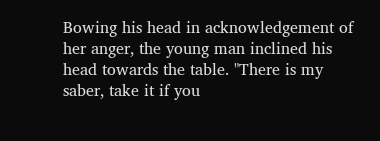Bowing his head in acknowledgement of her anger, the young man inclined his head towards the table. "There is my saber, take it if you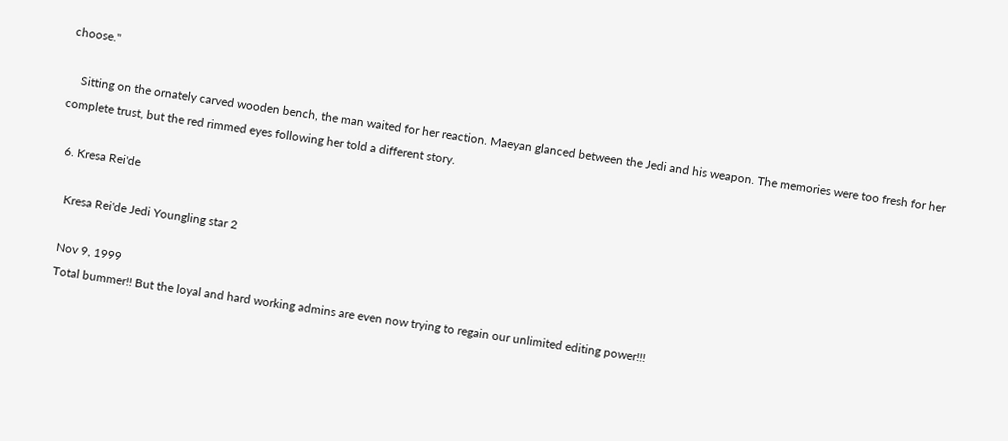choose."

    Sitting on the ornately carved wooden bench, the man waited for her reaction. Maeyan glanced between the Jedi and his weapon. The memories were too fresh for her complete trust, but the red rimmed eyes following her told a different story.

  6. Kresa Rei'de

    Kresa Rei'de Jedi Youngling star 2

    Nov 9, 1999
    Total bummer!! But the loyal and hard working admins are even now trying to regain our unlimited editing power!!!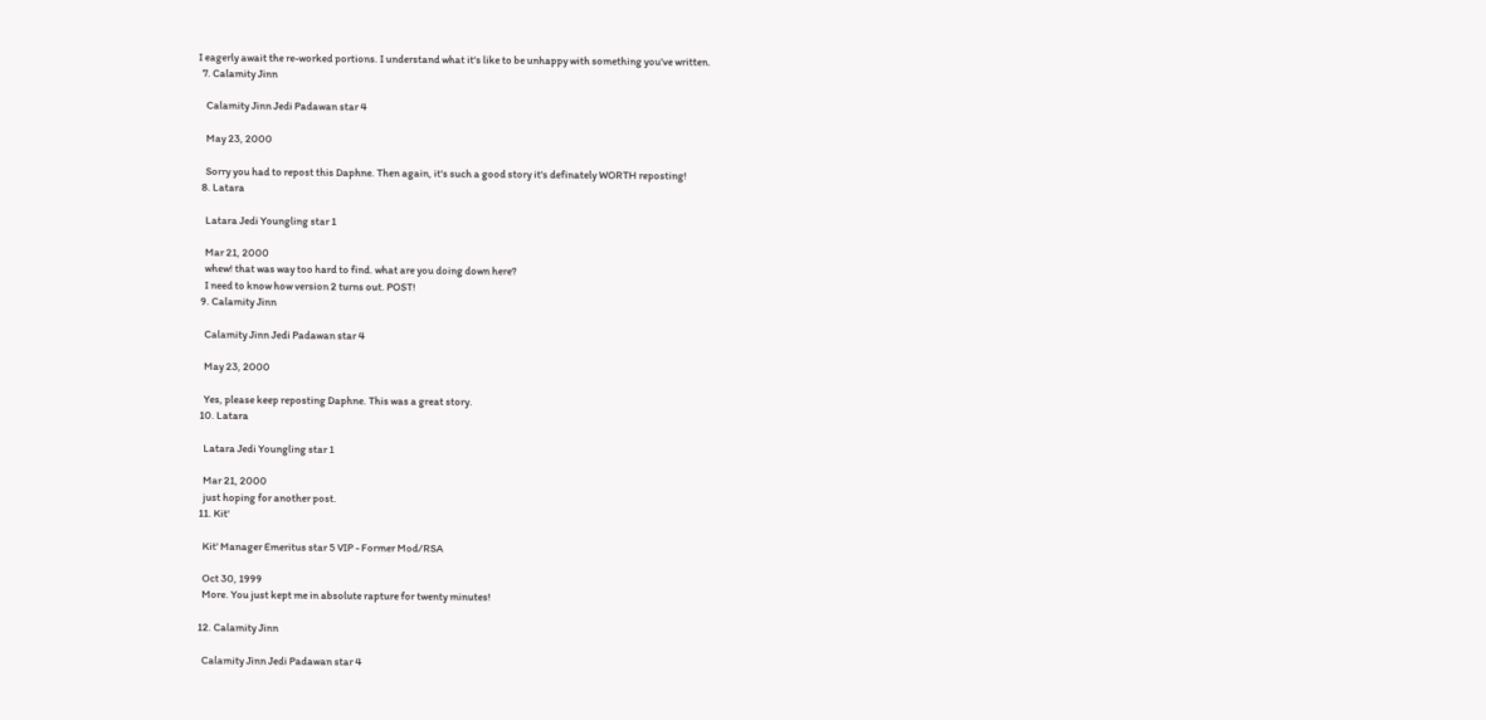I eagerly await the re-worked portions. I understand what it's like to be unhappy with something you've written.
  7. Calamity Jinn

    Calamity Jinn Jedi Padawan star 4

    May 23, 2000

    Sorry you had to repost this Daphne. Then again, it's such a good story it's definately WORTH reposting!
  8. Latara

    Latara Jedi Youngling star 1

    Mar 21, 2000
    whew! that was way too hard to find. what are you doing down here?
    I need to know how version 2 turns out. POST!
  9. Calamity Jinn

    Calamity Jinn Jedi Padawan star 4

    May 23, 2000

    Yes, please keep reposting Daphne. This was a great story.
  10. Latara

    Latara Jedi Youngling star 1

    Mar 21, 2000
    just hoping for another post.
  11. Kit'

    Kit' Manager Emeritus star 5 VIP - Former Mod/RSA

    Oct 30, 1999
    More. You just kept me in absolute rapture for twenty minutes!

  12. Calamity Jinn

    Calamity Jinn Jedi Padawan star 4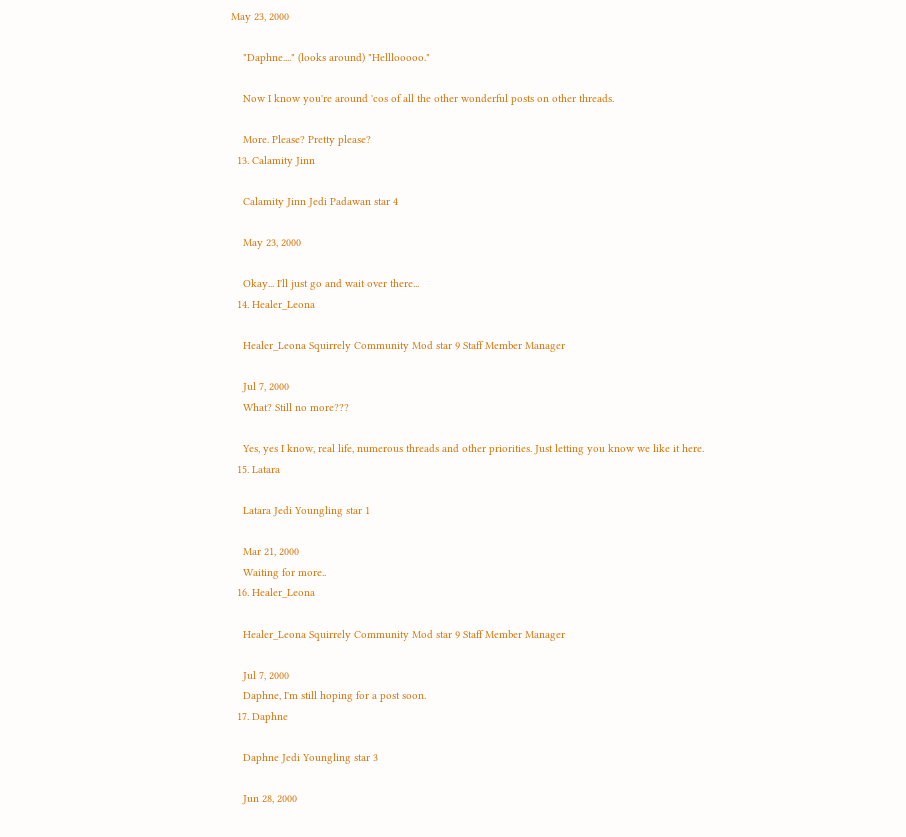May 23, 2000

    "Daphne...." (looks around) "Helllooooo."

    Now I know you're around 'cos of all the other wonderful posts on other threads.

    More. Please? Pretty please?
  13. Calamity Jinn

    Calamity Jinn Jedi Padawan star 4

    May 23, 2000

    Okay... I'll just go and wait over there...
  14. Healer_Leona

    Healer_Leona Squirrely Community Mod star 9 Staff Member Manager

    Jul 7, 2000
    What? Still no more???

    Yes, yes I know, real life, numerous threads and other priorities. Just letting you know we like it here.
  15. Latara

    Latara Jedi Youngling star 1

    Mar 21, 2000
    Waiting for more..
  16. Healer_Leona

    Healer_Leona Squirrely Community Mod star 9 Staff Member Manager

    Jul 7, 2000
    Daphne, I'm still hoping for a post soon.
  17. Daphne

    Daphne Jedi Youngling star 3

    Jun 28, 2000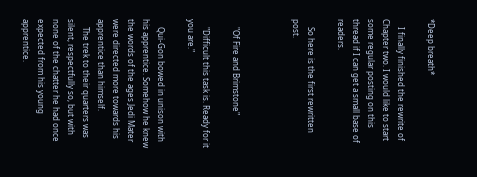*Deep breath*

    I finally finished the rewrite of Chapter two. I would like to start some regular posting on this thread if I can get a small base of readers.

    So here is the first rewritten post.



    "Of Fire and Brimstone"

    "Difficult this task is. Ready for it you are."

    Qui-Gon bowed in unison with his apprentice. Somehow he knew the words of the ages Jedi Mater were directed more towards his apprentice than himself.
    The trek to their quarters was silent, respectfully so, but with none of the chatter he had once expected from his young apprentice.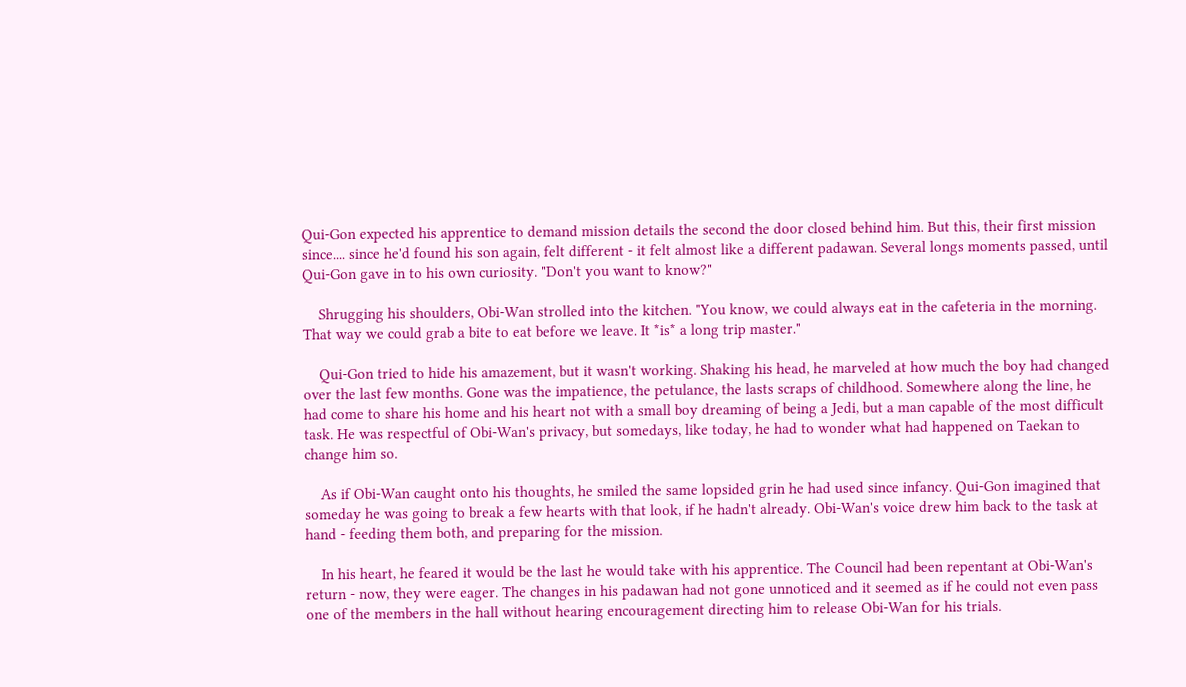Qui-Gon expected his apprentice to demand mission details the second the door closed behind him. But this, their first mission since.... since he'd found his son again, felt different - it felt almost like a different padawan. Several longs moments passed, until Qui-Gon gave in to his own curiosity. "Don't you want to know?"

    Shrugging his shoulders, Obi-Wan strolled into the kitchen. "You know, we could always eat in the cafeteria in the morning. That way we could grab a bite to eat before we leave. It *is* a long trip master."

    Qui-Gon tried to hide his amazement, but it wasn't working. Shaking his head, he marveled at how much the boy had changed over the last few months. Gone was the impatience, the petulance, the lasts scraps of childhood. Somewhere along the line, he had come to share his home and his heart not with a small boy dreaming of being a Jedi, but a man capable of the most difficult task. He was respectful of Obi-Wan's privacy, but somedays, like today, he had to wonder what had happened on Taekan to change him so.

    As if Obi-Wan caught onto his thoughts, he smiled the same lopsided grin he had used since infancy. Qui-Gon imagined that someday he was going to break a few hearts with that look, if he hadn't already. Obi-Wan's voice drew him back to the task at hand - feeding them both, and preparing for the mission.

    In his heart, he feared it would be the last he would take with his apprentice. The Council had been repentant at Obi-Wan's return - now, they were eager. The changes in his padawan had not gone unnoticed and it seemed as if he could not even pass one of the members in the hall without hearing encouragement directing him to release Obi-Wan for his trials.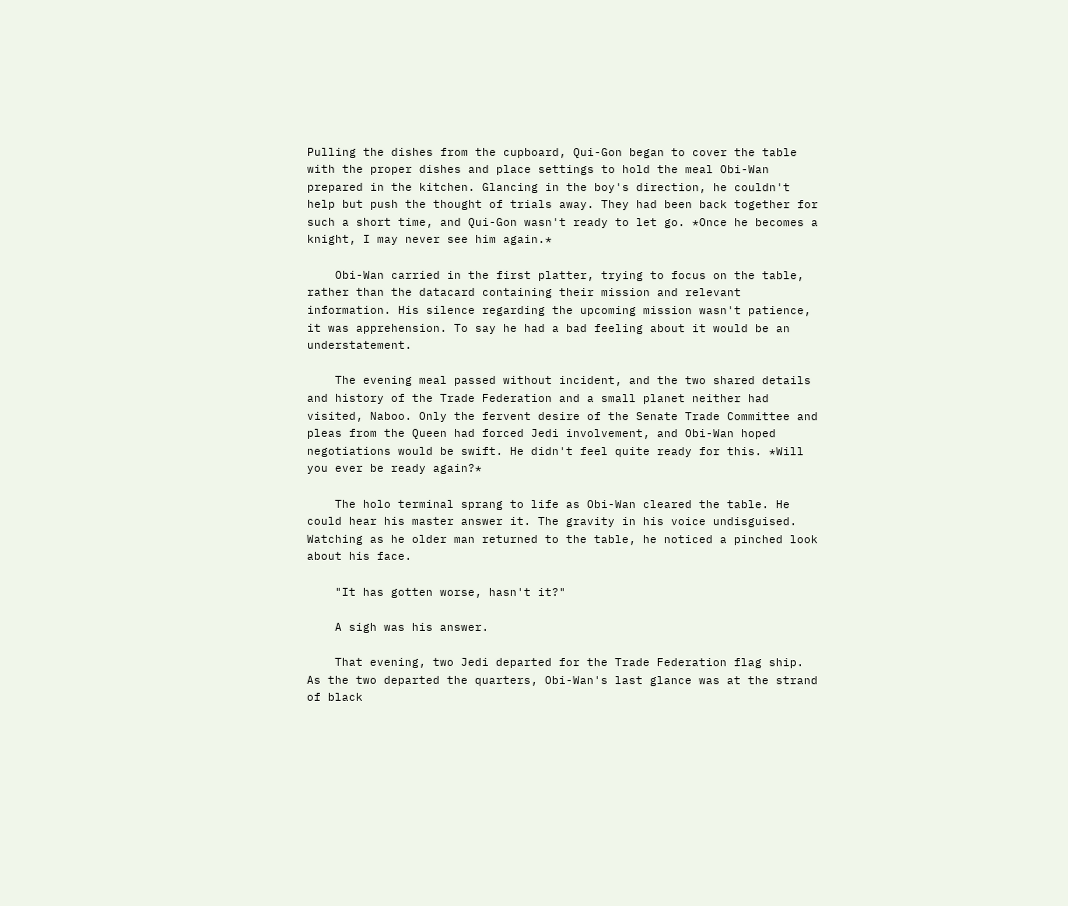Pulling the dishes from the cupboard, Qui-Gon began to cover the table with the proper dishes and place settings to hold the meal Obi-Wan prepared in the kitchen. Glancing in the boy's direction, he couldn't help but push the thought of trials away. They had been back together for such a short time, and Qui-Gon wasn't ready to let go. *Once he becomes a knight, I may never see him again.*

    Obi-Wan carried in the first platter, trying to focus on the table, rather than the datacard containing their mission and relevant information. His silence regarding the upcoming mission wasn't patience, it was apprehension. To say he had a bad feeling about it would be an understatement.

    The evening meal passed without incident, and the two shared details and history of the Trade Federation and a small planet neither had visited, Naboo. Only the fervent desire of the Senate Trade Committee and pleas from the Queen had forced Jedi involvement, and Obi-Wan hoped negotiations would be swift. He didn't feel quite ready for this. *Will you ever be ready again?*

    The holo terminal sprang to life as Obi-Wan cleared the table. He could hear his master answer it. The gravity in his voice undisguised. Watching as he older man returned to the table, he noticed a pinched look about his face.

    "It has gotten worse, hasn't it?"

    A sigh was his answer.

    That evening, two Jedi departed for the Trade Federation flag ship. As the two departed the quarters, Obi-Wan's last glance was at the strand of black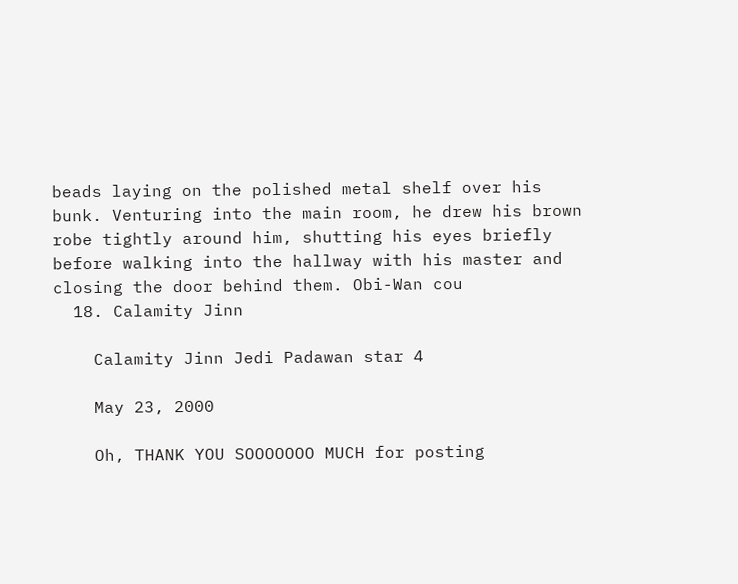beads laying on the polished metal shelf over his bunk. Venturing into the main room, he drew his brown robe tightly around him, shutting his eyes briefly before walking into the hallway with his master and closing the door behind them. Obi-Wan cou
  18. Calamity Jinn

    Calamity Jinn Jedi Padawan star 4

    May 23, 2000

    Oh, THANK YOU SOOOOOOO MUCH for posting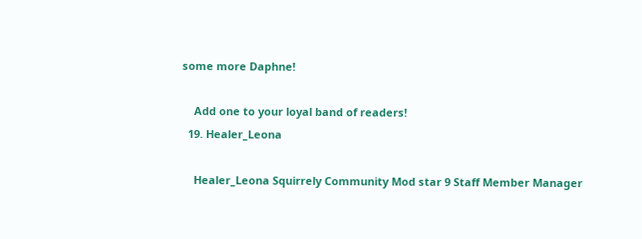some more Daphne!

    Add one to your loyal band of readers!
  19. Healer_Leona

    Healer_Leona Squirrely Community Mod star 9 Staff Member Manager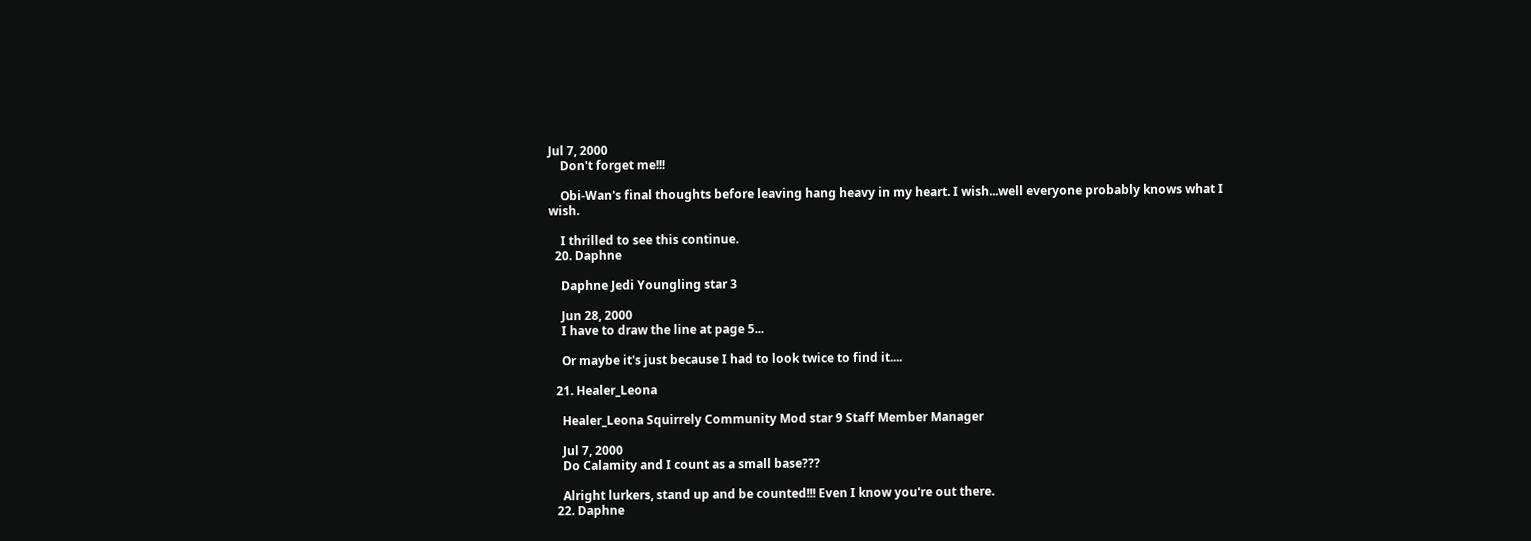Jul 7, 2000
    Don't forget me!!!

    Obi-Wan's final thoughts before leaving hang heavy in my heart. I wish...well everyone probably knows what I wish.

    I thrilled to see this continue.
  20. Daphne

    Daphne Jedi Youngling star 3

    Jun 28, 2000
    I have to draw the line at page 5...

    Or maybe it's just because I had to look twice to find it....

  21. Healer_Leona

    Healer_Leona Squirrely Community Mod star 9 Staff Member Manager

    Jul 7, 2000
    Do Calamity and I count as a small base???

    Alright lurkers, stand up and be counted!!! Even I know you're out there.
  22. Daphne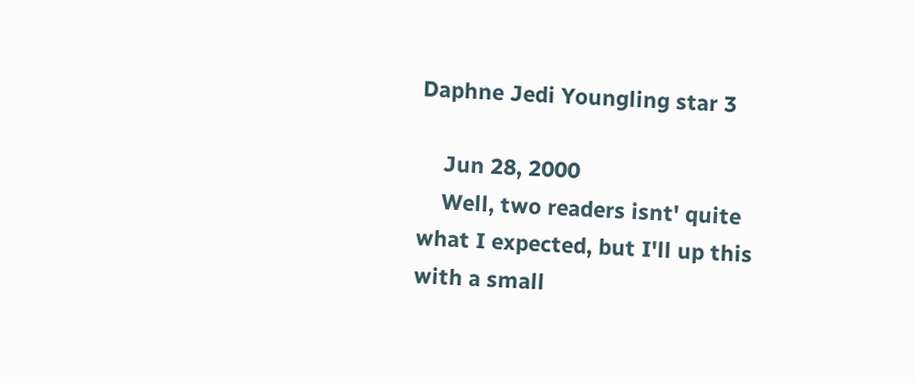Daphne Jedi Youngling star 3

    Jun 28, 2000
    Well, two readers isnt' quite what I expected, but I'll up this with a small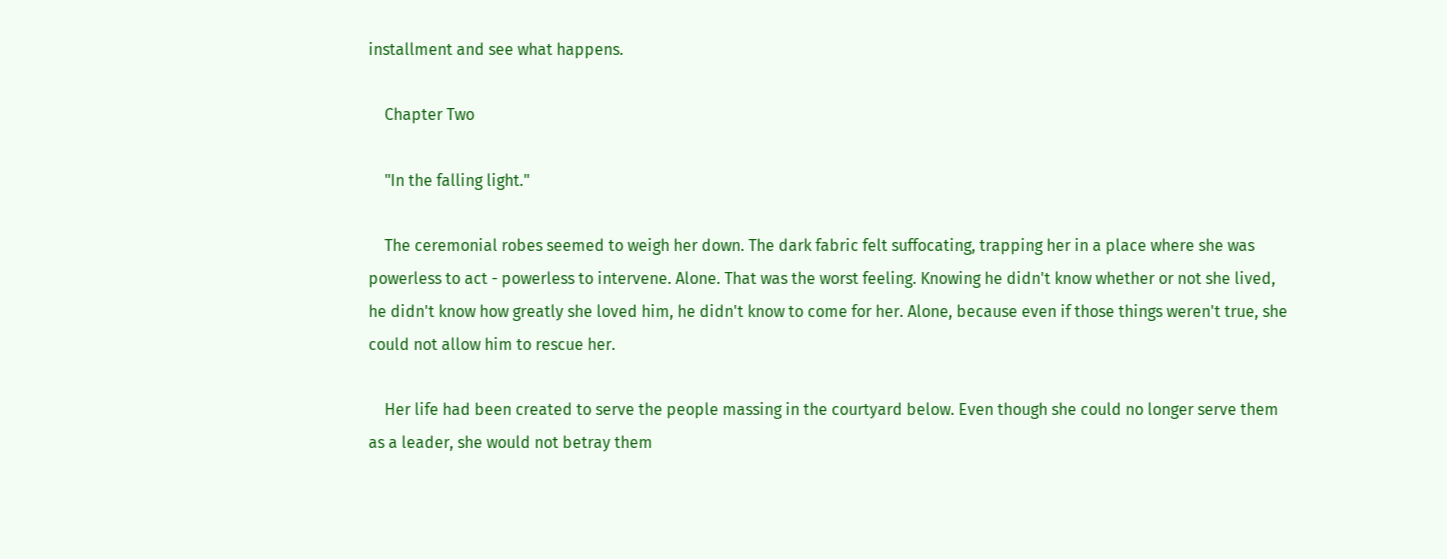installment and see what happens.

    Chapter Two

    "In the falling light."

    The ceremonial robes seemed to weigh her down. The dark fabric felt suffocating, trapping her in a place where she was powerless to act - powerless to intervene. Alone. That was the worst feeling. Knowing he didn't know whether or not she lived, he didn't know how greatly she loved him, he didn't know to come for her. Alone, because even if those things weren't true, she could not allow him to rescue her.

    Her life had been created to serve the people massing in the courtyard below. Even though she could no longer serve them as a leader, she would not betray them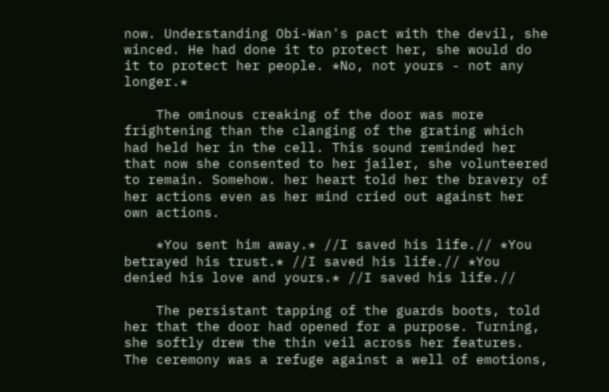now. Understanding Obi-Wan's pact with the devil, she winced. He had done it to protect her, she would do it to protect her people. *No, not yours - not any longer.*

    The ominous creaking of the door was more frightening than the clanging of the grating which had held her in the cell. This sound reminded her that now she consented to her jailer, she volunteered to remain. Somehow. her heart told her the bravery of her actions even as her mind cried out against her own actions.

    *You sent him away.* //I saved his life.// *You betrayed his trust.* //I saved his life.// *You denied his love and yours.* //I saved his life.//

    The persistant tapping of the guards boots, told her that the door had opened for a purpose. Turning, she softly drew the thin veil across her features. The ceremony was a refuge against a well of emotions,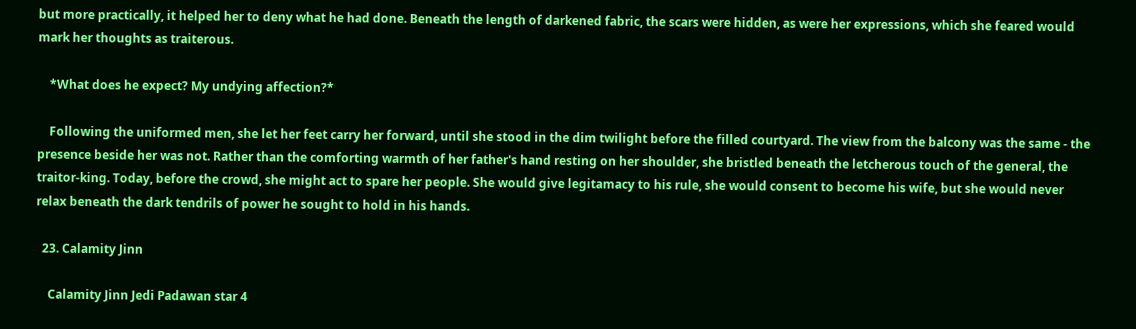but more practically, it helped her to deny what he had done. Beneath the length of darkened fabric, the scars were hidden, as were her expressions, which she feared would mark her thoughts as traiterous.

    *What does he expect? My undying affection?*

    Following the uniformed men, she let her feet carry her forward, until she stood in the dim twilight before the filled courtyard. The view from the balcony was the same - the presence beside her was not. Rather than the comforting warmth of her father's hand resting on her shoulder, she bristled beneath the letcherous touch of the general, the traitor-king. Today, before the crowd, she might act to spare her people. She would give legitamacy to his rule, she would consent to become his wife, but she would never relax beneath the dark tendrils of power he sought to hold in his hands.

  23. Calamity Jinn

    Calamity Jinn Jedi Padawan star 4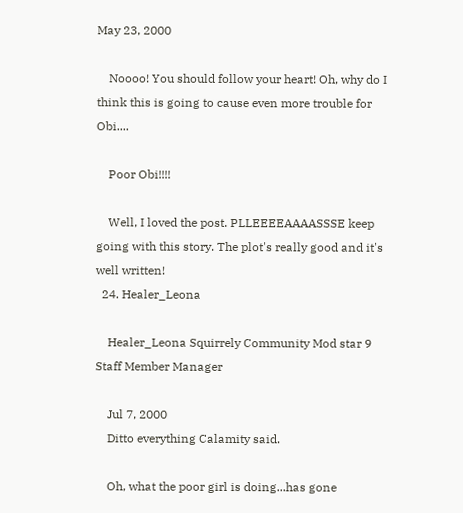May 23, 2000

    Noooo! You should follow your heart! Oh, why do I think this is going to cause even more trouble for Obi....

    Poor Obi!!!!

    Well, I loved the post. PLLEEEEAAAASSSE keep going with this story. The plot's really good and it's well written!
  24. Healer_Leona

    Healer_Leona Squirrely Community Mod star 9 Staff Member Manager

    Jul 7, 2000
    Ditto everything Calamity said.

    Oh, what the poor girl is doing...has gone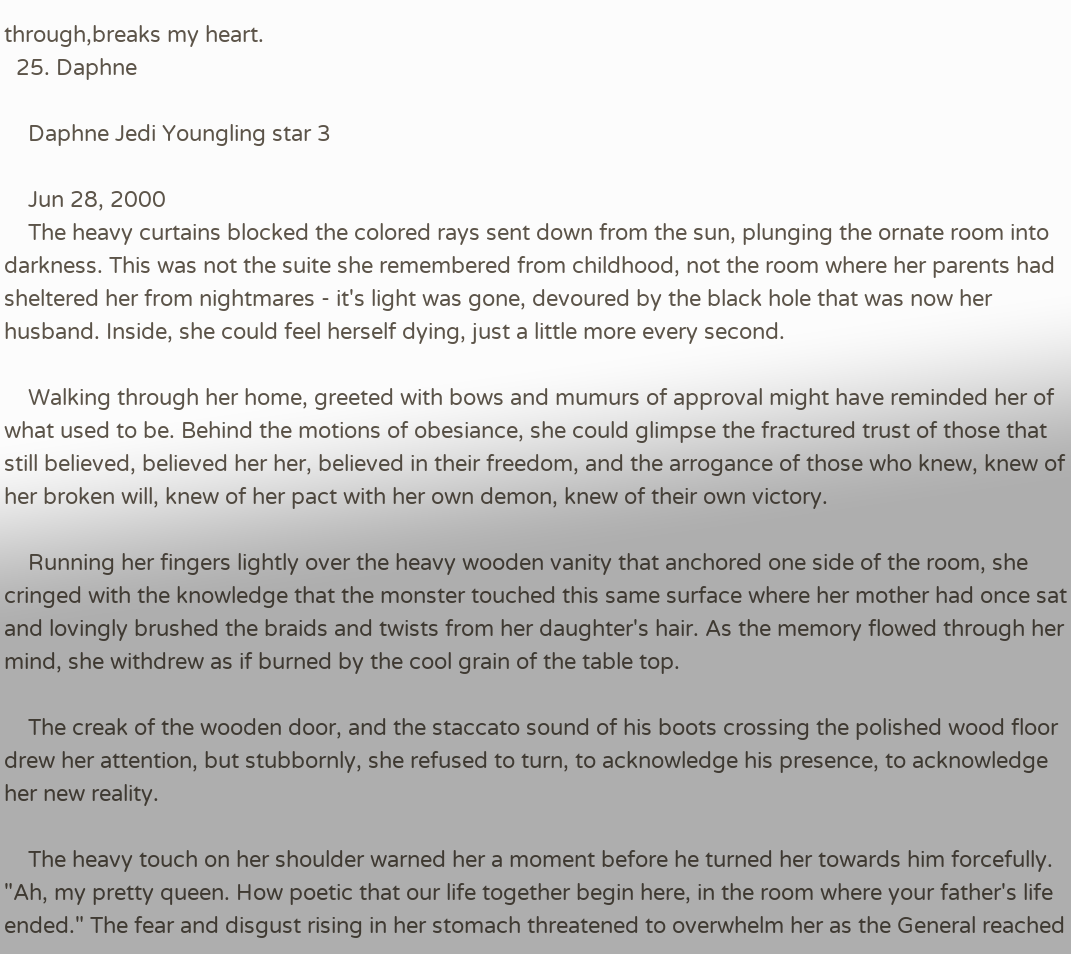through,breaks my heart.
  25. Daphne

    Daphne Jedi Youngling star 3

    Jun 28, 2000
    The heavy curtains blocked the colored rays sent down from the sun, plunging the ornate room into darkness. This was not the suite she remembered from childhood, not the room where her parents had sheltered her from nightmares - it's light was gone, devoured by the black hole that was now her husband. Inside, she could feel herself dying, just a little more every second.

    Walking through her home, greeted with bows and mumurs of approval might have reminded her of what used to be. Behind the motions of obesiance, she could glimpse the fractured trust of those that still believed, believed her her, believed in their freedom, and the arrogance of those who knew, knew of her broken will, knew of her pact with her own demon, knew of their own victory.

    Running her fingers lightly over the heavy wooden vanity that anchored one side of the room, she cringed with the knowledge that the monster touched this same surface where her mother had once sat and lovingly brushed the braids and twists from her daughter's hair. As the memory flowed through her mind, she withdrew as if burned by the cool grain of the table top.

    The creak of the wooden door, and the staccato sound of his boots crossing the polished wood floor drew her attention, but stubbornly, she refused to turn, to acknowledge his presence, to acknowledge her new reality.

    The heavy touch on her shoulder warned her a moment before he turned her towards him forcefully. "Ah, my pretty queen. How poetic that our life together begin here, in the room where your father's life ended." The fear and disgust rising in her stomach threatened to overwhelm her as the General reached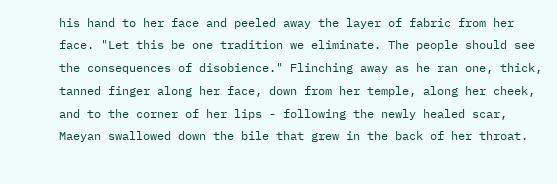his hand to her face and peeled away the layer of fabric from her face. "Let this be one tradition we eliminate. The people should see the consequences of disobience." Flinching away as he ran one, thick, tanned finger along her face, down from her temple, along her cheek, and to the corner of her lips - following the newly healed scar, Maeyan swallowed down the bile that grew in the back of her throat.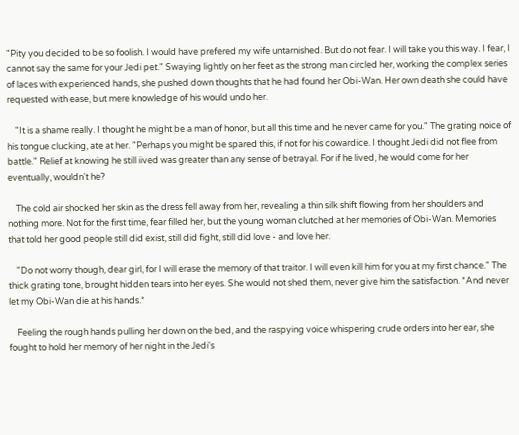"Pity you decided to be so foolish. I would have prefered my wife untarnished. But do not fear. I will take you this way. I fear, I cannot say the same for your Jedi pet." Swaying lightly on her feet as the strong man circled her, working the complex series of laces with experienced hands, she pushed down thoughts that he had found her Obi-Wan. Her own death she could have requested with ease, but mere knowledge of his would undo her.

    "It is a shame really. I thought he might be a man of honor, but all this time and he never came for you." The grating noice of his tongue clucking, ate at her. "Perhaps you might be spared this, if not for his cowardice. I thought Jedi did not flee from battle." Relief at knowing he still iived was greater than any sense of betrayal. For if he lived, he would come for her eventually, wouldn't he?

    The cold air shocked her skin as the dress fell away from her, revealing a thin silk shift flowing from her shoulders and nothing more. Not for the first time, fear filled her, but the young woman clutched at her memories of Obi-Wan. Memories that told her good people still did exist, still did fight, still did love - and love her.

    "Do not worry though, dear girl, for I will erase the memory of that traitor. I will even kill him for you at my first chance." The thick grating tone, brought hidden tears into her eyes. She would not shed them, never give him the satisfaction. *And never let my Obi-Wan die at his hands.*

    Feeling the rough hands pulling her down on the bed, and the raspying voice whispering crude orders into her ear, she fought to hold her memory of her night in the Jedi's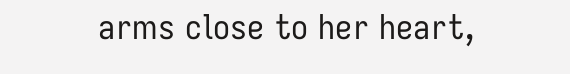arms close to her heart,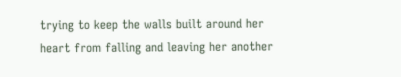trying to keep the walls built around her heart from falling and leaving her another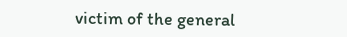victim of the general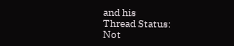and his
Thread Status:
Not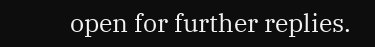open for further replies.